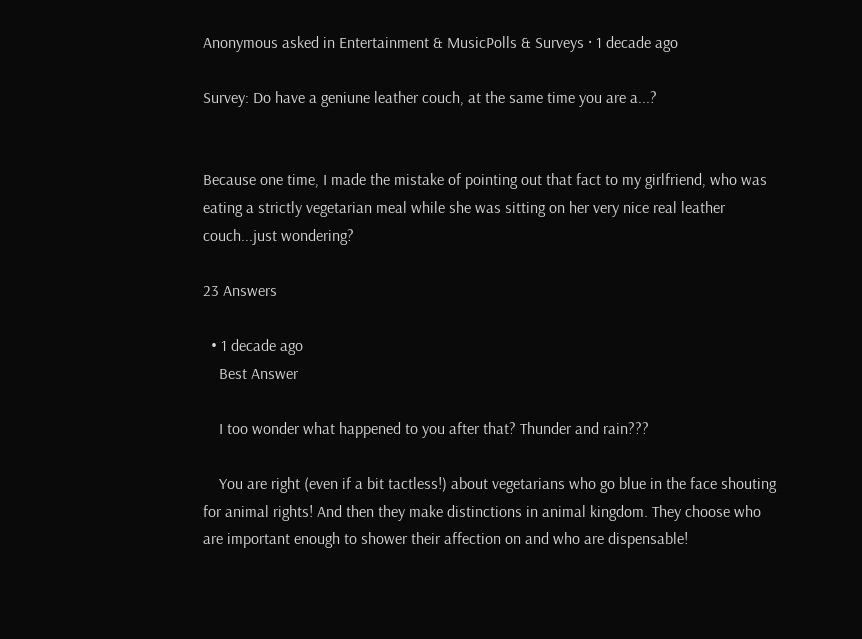Anonymous asked in Entertainment & MusicPolls & Surveys · 1 decade ago

Survey: Do have a geniune leather couch, at the same time you are a...?


Because one time, I made the mistake of pointing out that fact to my girlfriend, who was eating a strictly vegetarian meal while she was sitting on her very nice real leather couch...just wondering?

23 Answers

  • 1 decade ago
    Best Answer

    I too wonder what happened to you after that? Thunder and rain???

    You are right (even if a bit tactless!) about vegetarians who go blue in the face shouting for animal rights! And then they make distinctions in animal kingdom. They choose who are important enough to shower their affection on and who are dispensable!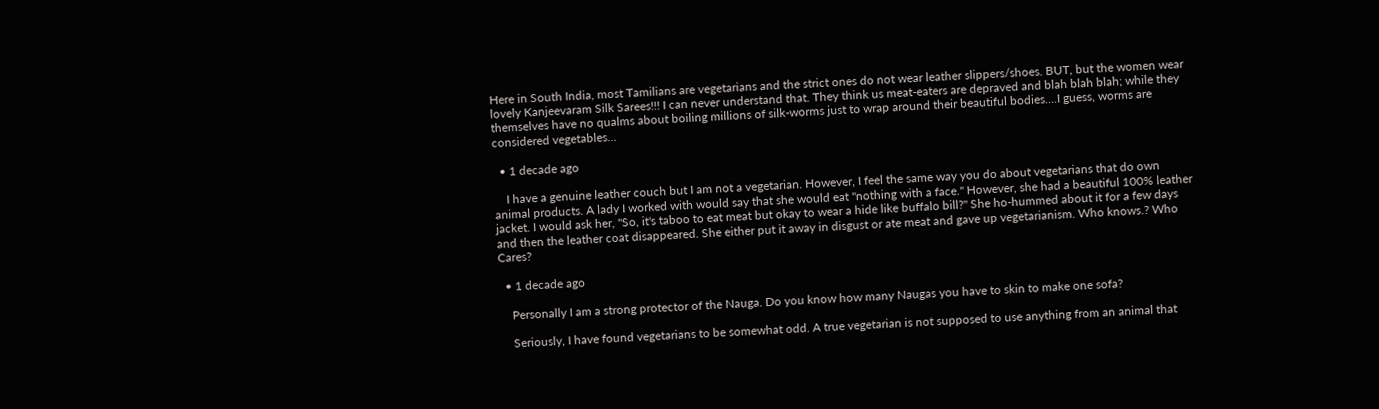Here in South India, most Tamilians are vegetarians and the strict ones do not wear leather slippers/shoes. BUT, but the women wear lovely Kanjeevaram Silk Sarees!!! I can never understand that. They think us meat-eaters are depraved and blah blah blah; while they themselves have no qualms about boiling millions of silk-worms just to wrap around their beautiful bodies....I guess, worms are considered vegetables...

  • 1 decade ago

    I have a genuine leather couch but I am not a vegetarian. However, I feel the same way you do about vegetarians that do own animal products. A lady I worked with would say that she would eat "nothing with a face." However, she had a beautiful 100% leather jacket. I would ask her, "So, it's taboo to eat meat but okay to wear a hide like buffalo bill?" She ho-hummed about it for a few days and then the leather coat disappeared. She either put it away in disgust or ate meat and gave up vegetarianism. Who knows.? Who Cares?

  • 1 decade ago

    Personally I am a strong protector of the Nauga. Do you know how many Naugas you have to skin to make one sofa?

    Seriously, I have found vegetarians to be somewhat odd. A true vegetarian is not supposed to use anything from an animal that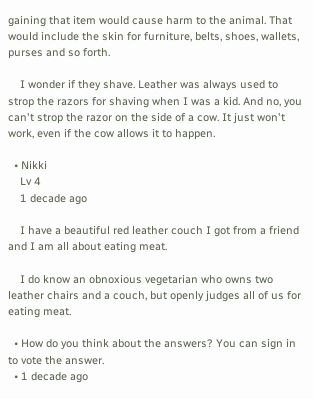gaining that item would cause harm to the animal. That would include the skin for furniture, belts, shoes, wallets, purses and so forth.

    I wonder if they shave. Leather was always used to strop the razors for shaving when I was a kid. And no, you can't strop the razor on the side of a cow. It just won't work, even if the cow allows it to happen.

  • Nikki
    Lv 4
    1 decade ago

    I have a beautiful red leather couch I got from a friend and I am all about eating meat.

    I do know an obnoxious vegetarian who owns two leather chairs and a couch, but openly judges all of us for eating meat.

  • How do you think about the answers? You can sign in to vote the answer.
  • 1 decade ago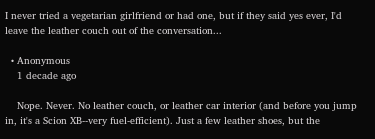I never tried a vegetarian girlfriend or had one, but if they said yes ever, I'd leave the leather couch out of the conversation...

  • Anonymous
    1 decade ago

    Nope. Never. No leather couch, or leather car interior (and before you jump in, it's a Scion XB--very fuel-efficient). Just a few leather shoes, but the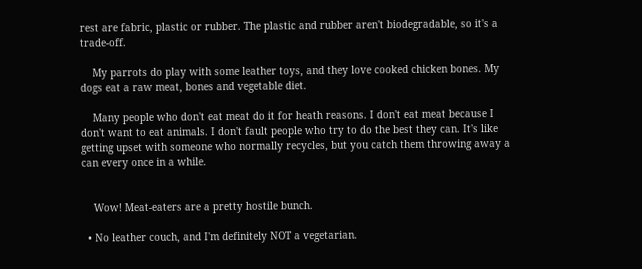rest are fabric, plastic or rubber. The plastic and rubber aren't biodegradable, so it's a trade-off.

    My parrots do play with some leather toys, and they love cooked chicken bones. My dogs eat a raw meat, bones and vegetable diet.

    Many people who don't eat meat do it for heath reasons. I don't eat meat because I don't want to eat animals. I don't fault people who try to do the best they can. It's like getting upset with someone who normally recycles, but you catch them throwing away a can every once in a while.


    Wow! Meat-eaters are a pretty hostile bunch.

  • No leather couch, and I'm definitely NOT a vegetarian.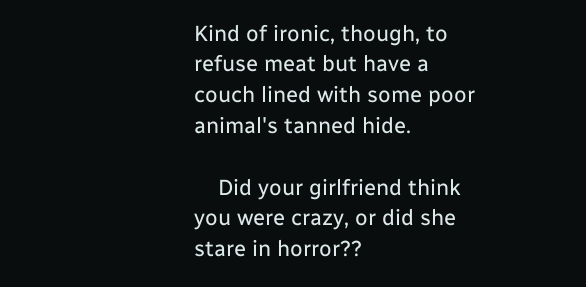Kind of ironic, though, to refuse meat but have a couch lined with some poor animal's tanned hide.

    Did your girlfriend think you were crazy, or did she stare in horror??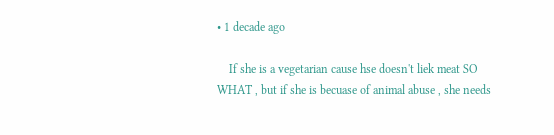• 1 decade ago

    If she is a vegetarian cause hse doesn't liek meat SO WHAT , but if she is becuase of animal abuse , she needs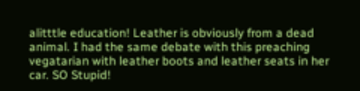alitttle education! Leather is obviously from a dead animal. I had the same debate with this preaching vegatarian with leather boots and leather seats in her car. SO Stupid!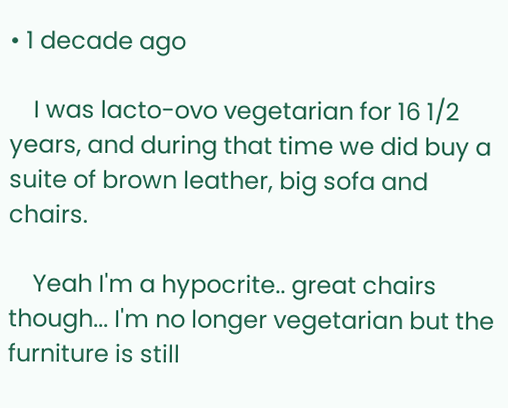• 1 decade ago

    I was lacto-ovo vegetarian for 16 1/2 years, and during that time we did buy a suite of brown leather, big sofa and chairs.

    Yeah I'm a hypocrite.. great chairs though... I'm no longer vegetarian but the furniture is still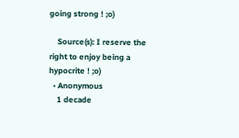going strong ! ;o)

    Source(s): I reserve the right to enjoy being a hypocrite ! ;o)
  • Anonymous
    1 decade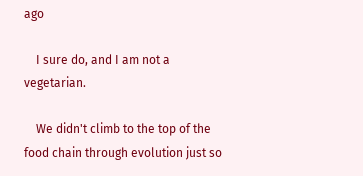ago

    I sure do, and I am not a vegetarian.

    We didn't climb to the top of the food chain through evolution just so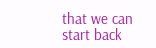that we can start back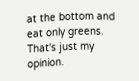at the bottom and eat only greens. That's just my opinion.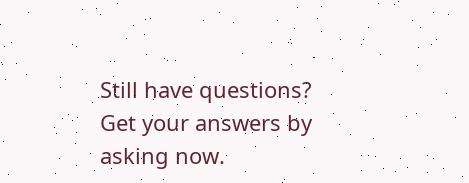Still have questions? Get your answers by asking now.